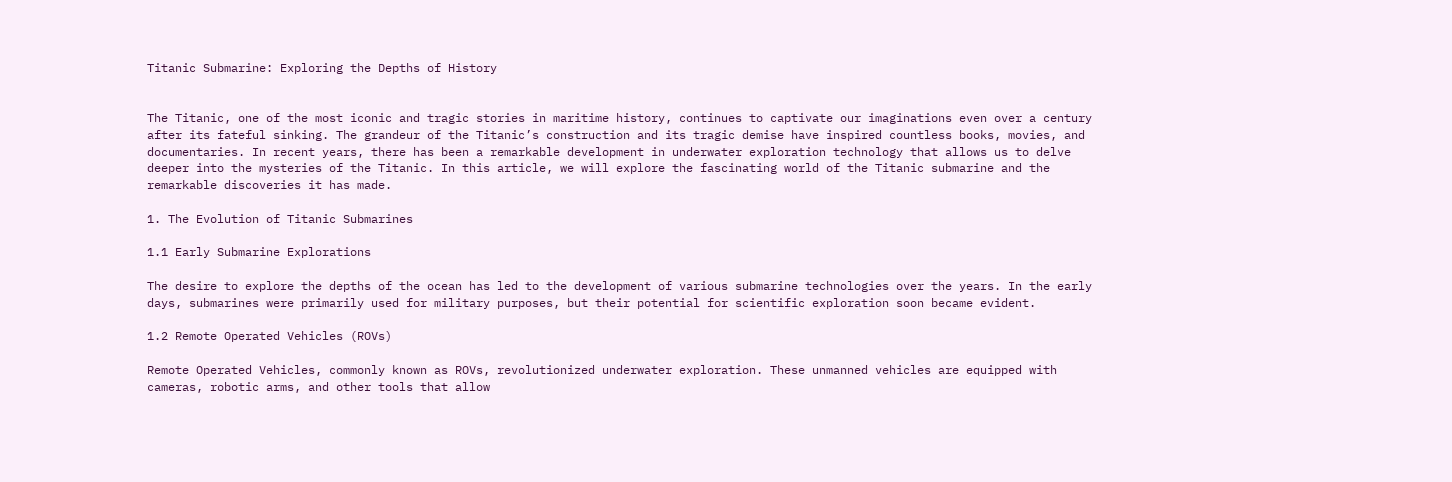Titanic Submarine: Exploring the Depths of History


The Titanic, one of the most iconic and tragic stories in maritime history, continues to captivate our imaginations even over a century after its fateful sinking. The grandeur of the Titanic’s construction and its tragic demise have inspired countless books, movies, and documentaries. In recent years, there has been a remarkable development in underwater exploration technology that allows us to delve deeper into the mysteries of the Titanic. In this article, we will explore the fascinating world of the Titanic submarine and the remarkable discoveries it has made.

1. The Evolution of Titanic Submarines

1.1 Early Submarine Explorations

The desire to explore the depths of the ocean has led to the development of various submarine technologies over the years. In the early days, submarines were primarily used for military purposes, but their potential for scientific exploration soon became evident.

1.2 Remote Operated Vehicles (ROVs)

Remote Operated Vehicles, commonly known as ROVs, revolutionized underwater exploration. These unmanned vehicles are equipped with cameras, robotic arms, and other tools that allow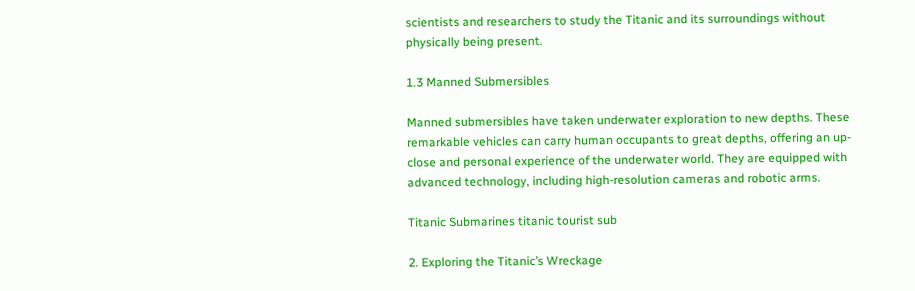scientists and researchers to study the Titanic and its surroundings without physically being present.

1.3 Manned Submersibles

Manned submersibles have taken underwater exploration to new depths. These remarkable vehicles can carry human occupants to great depths, offering an up-close and personal experience of the underwater world. They are equipped with advanced technology, including high-resolution cameras and robotic arms.

Titanic Submarines titanic tourist sub

2. Exploring the Titanic’s Wreckage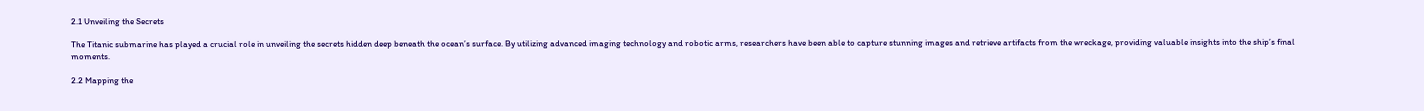2.1 Unveiling the Secrets

The Titanic submarine has played a crucial role in unveiling the secrets hidden deep beneath the ocean’s surface. By utilizing advanced imaging technology and robotic arms, researchers have been able to capture stunning images and retrieve artifacts from the wreckage, providing valuable insights into the ship’s final moments.

2.2 Mapping the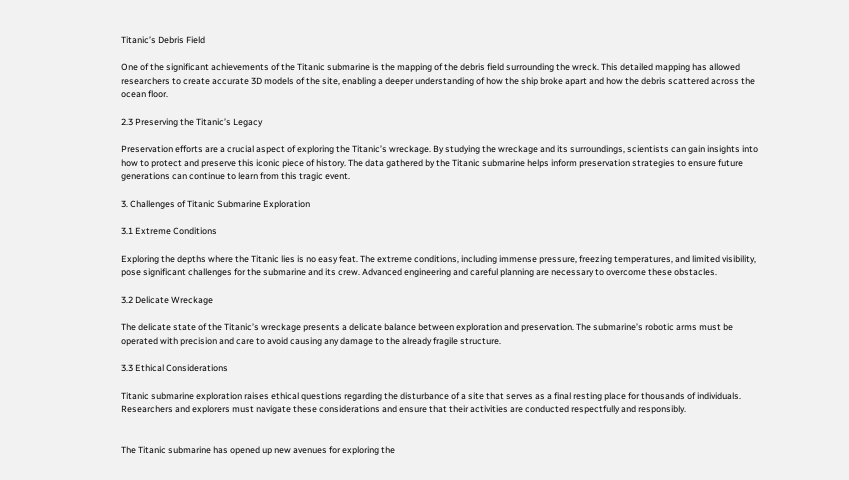Titanic’s Debris Field

One of the significant achievements of the Titanic submarine is the mapping of the debris field surrounding the wreck. This detailed mapping has allowed researchers to create accurate 3D models of the site, enabling a deeper understanding of how the ship broke apart and how the debris scattered across the ocean floor.

2.3 Preserving the Titanic’s Legacy

Preservation efforts are a crucial aspect of exploring the Titanic’s wreckage. By studying the wreckage and its surroundings, scientists can gain insights into how to protect and preserve this iconic piece of history. The data gathered by the Titanic submarine helps inform preservation strategies to ensure future generations can continue to learn from this tragic event.

3. Challenges of Titanic Submarine Exploration

3.1 Extreme Conditions

Exploring the depths where the Titanic lies is no easy feat. The extreme conditions, including immense pressure, freezing temperatures, and limited visibility, pose significant challenges for the submarine and its crew. Advanced engineering and careful planning are necessary to overcome these obstacles.

3.2 Delicate Wreckage

The delicate state of the Titanic’s wreckage presents a delicate balance between exploration and preservation. The submarine’s robotic arms must be operated with precision and care to avoid causing any damage to the already fragile structure.

3.3 Ethical Considerations

Titanic submarine exploration raises ethical questions regarding the disturbance of a site that serves as a final resting place for thousands of individuals. Researchers and explorers must navigate these considerations and ensure that their activities are conducted respectfully and responsibly.


The Titanic submarine has opened up new avenues for exploring the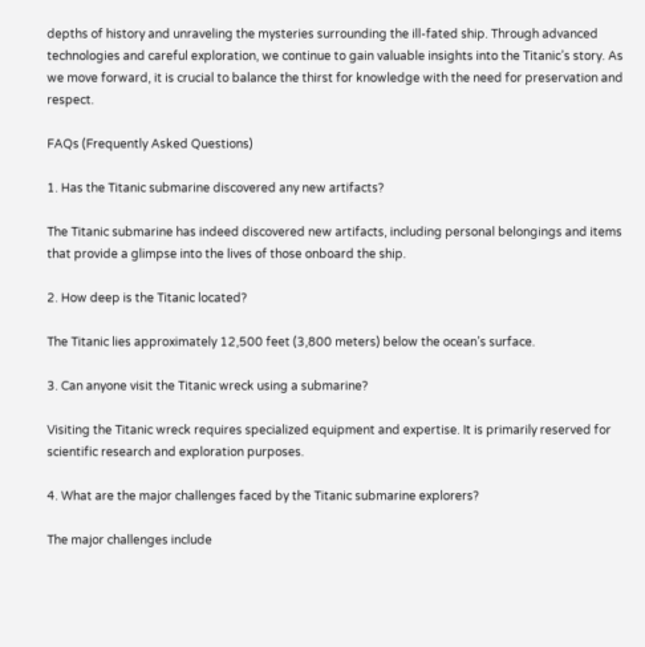depths of history and unraveling the mysteries surrounding the ill-fated ship. Through advanced technologies and careful exploration, we continue to gain valuable insights into the Titanic’s story. As we move forward, it is crucial to balance the thirst for knowledge with the need for preservation and respect.

FAQs (Frequently Asked Questions)

1. Has the Titanic submarine discovered any new artifacts?

The Titanic submarine has indeed discovered new artifacts, including personal belongings and items that provide a glimpse into the lives of those onboard the ship.

2. How deep is the Titanic located?

The Titanic lies approximately 12,500 feet (3,800 meters) below the ocean’s surface.

3. Can anyone visit the Titanic wreck using a submarine?

Visiting the Titanic wreck requires specialized equipment and expertise. It is primarily reserved for scientific research and exploration purposes.

4. What are the major challenges faced by the Titanic submarine explorers?

The major challenges include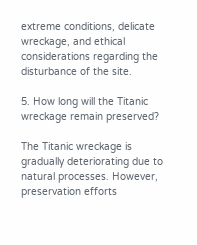extreme conditions, delicate wreckage, and ethical considerations regarding the disturbance of the site.

5. How long will the Titanic wreckage remain preserved?

The Titanic wreckage is gradually deteriorating due to natural processes. However, preservation efforts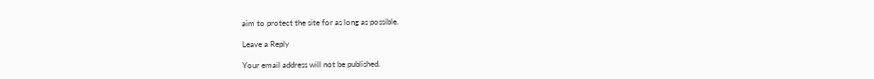aim to protect the site for as long as possible.

Leave a Reply

Your email address will not be published.